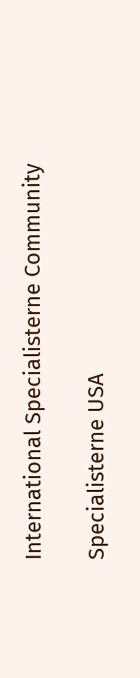International Specialisterne Community

Specialisterne USA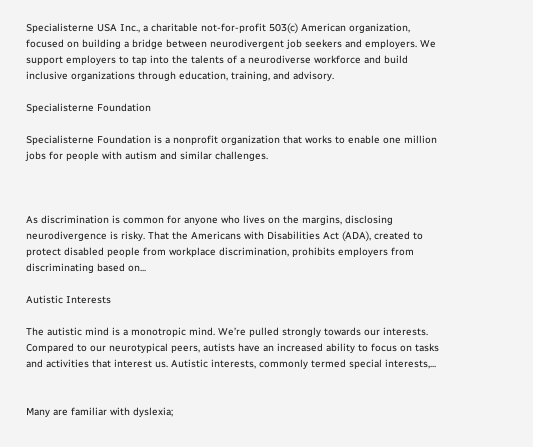Specialisterne USA Inc., a charitable not-for-profit 503(c) American organization, focused on building a bridge between neurodivergent job seekers and employers. We support employers to tap into the talents of a neurodiverse workforce and build inclusive organizations through education, training, and advisory.

Specialisterne Foundation

Specialisterne Foundation is a nonprofit organization that works to enable one million jobs for people with autism and similar challenges.



As discrimination is common for anyone who lives on the margins, disclosing neurodivergence is risky. That the Americans with Disabilities Act (ADA), created to protect disabled people from workplace discrimination, prohibits employers from discriminating based on...

Autistic Interests

The autistic mind is a monotropic mind. We’re pulled strongly towards our interests. Compared to our neurotypical peers, autists have an increased ability to focus on tasks and activities that interest us. Autistic interests, commonly termed special interests,...


Many are familiar with dyslexia;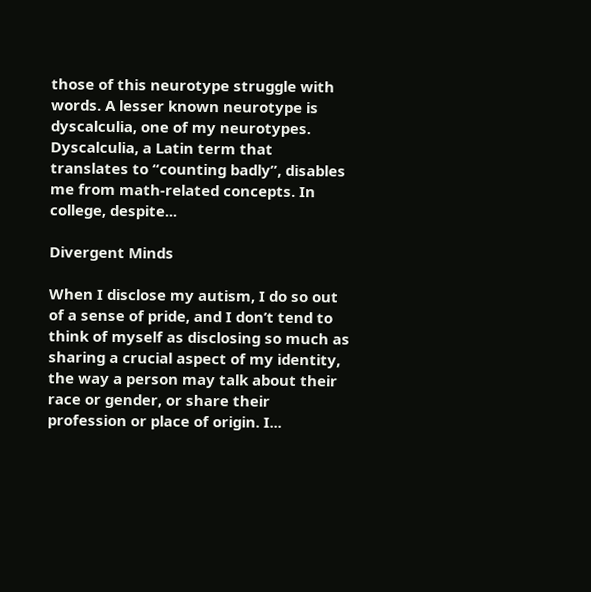those of this neurotype struggle with words. A lesser known neurotype is dyscalculia, one of my neurotypes. Dyscalculia, a Latin term that translates to “counting badly”, disables me from math-related concepts. In college, despite...

Divergent Minds

When I disclose my autism, I do so out of a sense of pride, and I don’t tend to think of myself as disclosing so much as sharing a crucial aspect of my identity, the way a person may talk about their race or gender, or share their profession or place of origin. I...